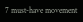7 must-have movement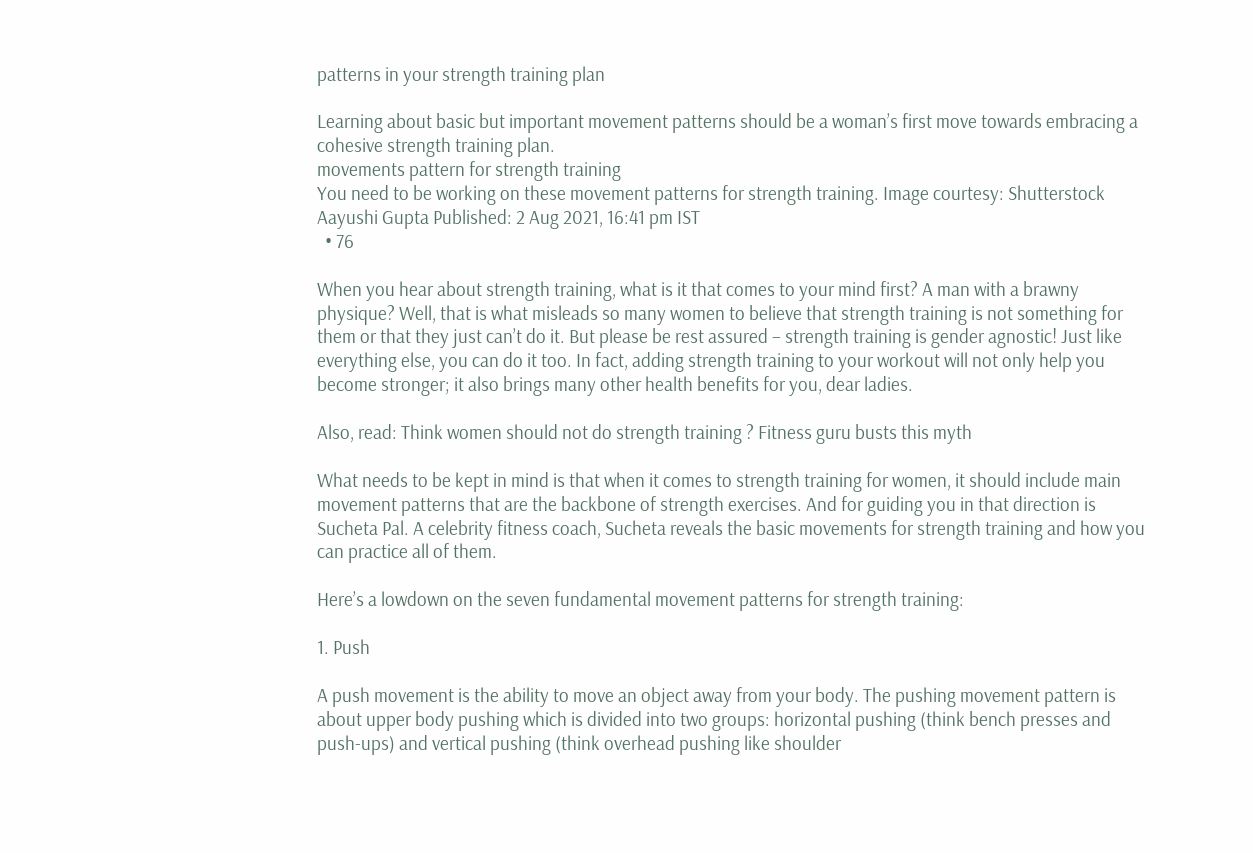patterns in your strength training plan

Learning about basic but important movement patterns should be a woman’s first move towards embracing a cohesive strength training plan.
movements pattern for strength training
You need to be working on these movement patterns for strength training. Image courtesy: Shutterstock
Aayushi Gupta Published: 2 Aug 2021, 16:41 pm IST
  • 76

When you hear about strength training, what is it that comes to your mind first? A man with a brawny physique? Well, that is what misleads so many women to believe that strength training is not something for them or that they just can’t do it. But please be rest assured – strength training is gender agnostic! Just like everything else, you can do it too. In fact, adding strength training to your workout will not only help you become stronger; it also brings many other health benefits for you, dear ladies.

Also, read: Think women should not do strength training ? Fitness guru busts this myth

What needs to be kept in mind is that when it comes to strength training for women, it should include main movement patterns that are the backbone of strength exercises. And for guiding you in that direction is Sucheta Pal. A celebrity fitness coach, Sucheta reveals the basic movements for strength training and how you can practice all of them.

Here’s a lowdown on the seven fundamental movement patterns for strength training:

1. Push

A push movement is the ability to move an object away from your body. The pushing movement pattern is about upper body pushing which is divided into two groups: horizontal pushing (think bench presses and push-ups) and vertical pushing (think overhead pushing like shoulder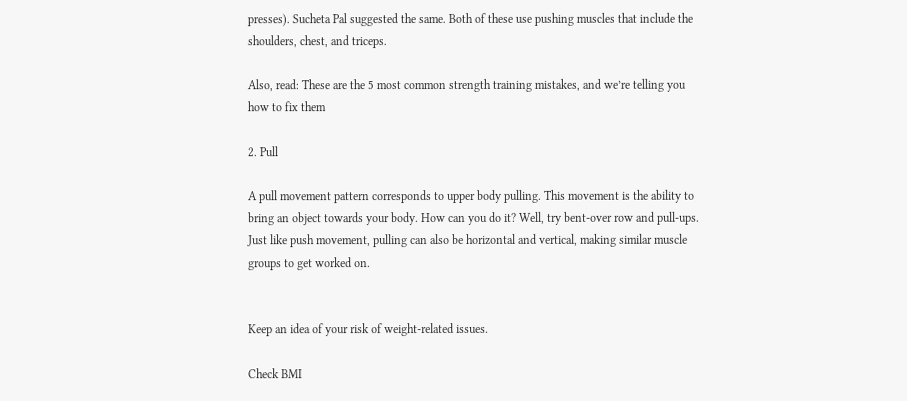presses). Sucheta Pal suggested the same. Both of these use pushing muscles that include the shoulders, chest, and triceps.

Also, read: These are the 5 most common strength training mistakes, and we’re telling you how to fix them

2. Pull

A pull movement pattern corresponds to upper body pulling. This movement is the ability to bring an object towards your body. How can you do it? Well, try bent-over row and pull-ups. Just like push movement, pulling can also be horizontal and vertical, making similar muscle groups to get worked on.


Keep an idea of your risk of weight-related issues.

Check BMI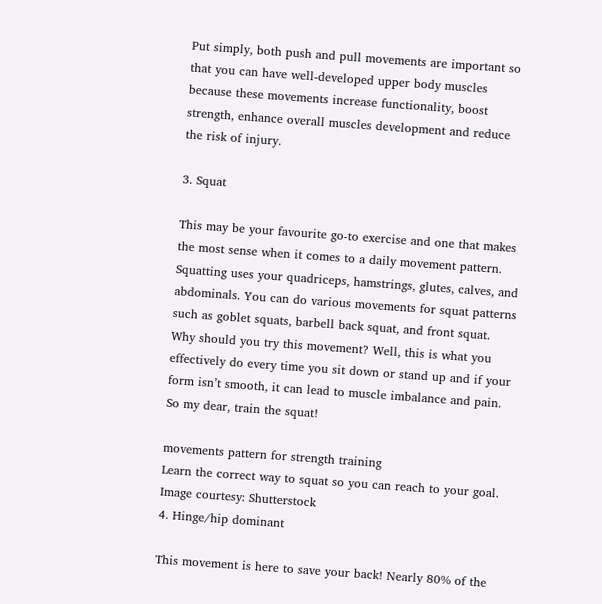Put simply, both push and pull movements are important so that you can have well-developed upper body muscles because these movements increase functionality, boost strength, enhance overall muscles development and reduce the risk of injury.

3. Squat

This may be your favourite go-to exercise and one that makes the most sense when it comes to a daily movement pattern. Squatting uses your quadriceps, hamstrings, glutes, calves, and abdominals. You can do various movements for squat patterns such as goblet squats, barbell back squat, and front squat. Why should you try this movement? Well, this is what you effectively do every time you sit down or stand up and if your form isn’t smooth, it can lead to muscle imbalance and pain. So my dear, train the squat!

movements pattern for strength training
Learn the correct way to squat so you can reach to your goal. Image courtesy: Shutterstock
4. Hinge/hip dominant

This movement is here to save your back! Nearly 80% of the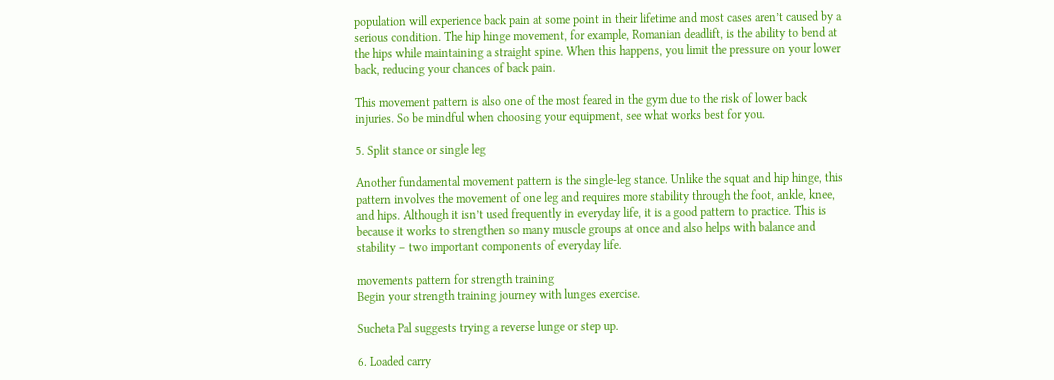population will experience back pain at some point in their lifetime and most cases aren’t caused by a serious condition. The hip hinge movement, for example, Romanian deadlift, is the ability to bend at the hips while maintaining a straight spine. When this happens, you limit the pressure on your lower back, reducing your chances of back pain.

This movement pattern is also one of the most feared in the gym due to the risk of lower back injuries. So be mindful when choosing your equipment, see what works best for you.

5. Split stance or single leg

Another fundamental movement pattern is the single-leg stance. Unlike the squat and hip hinge, this pattern involves the movement of one leg and requires more stability through the foot, ankle, knee, and hips. Although it isn’t used frequently in everyday life, it is a good pattern to practice. This is because it works to strengthen so many muscle groups at once and also helps with balance and stability – two important components of everyday life.

movements pattern for strength training
Begin your strength training journey with lunges exercise.

Sucheta Pal suggests trying a reverse lunge or step up.

6. Loaded carry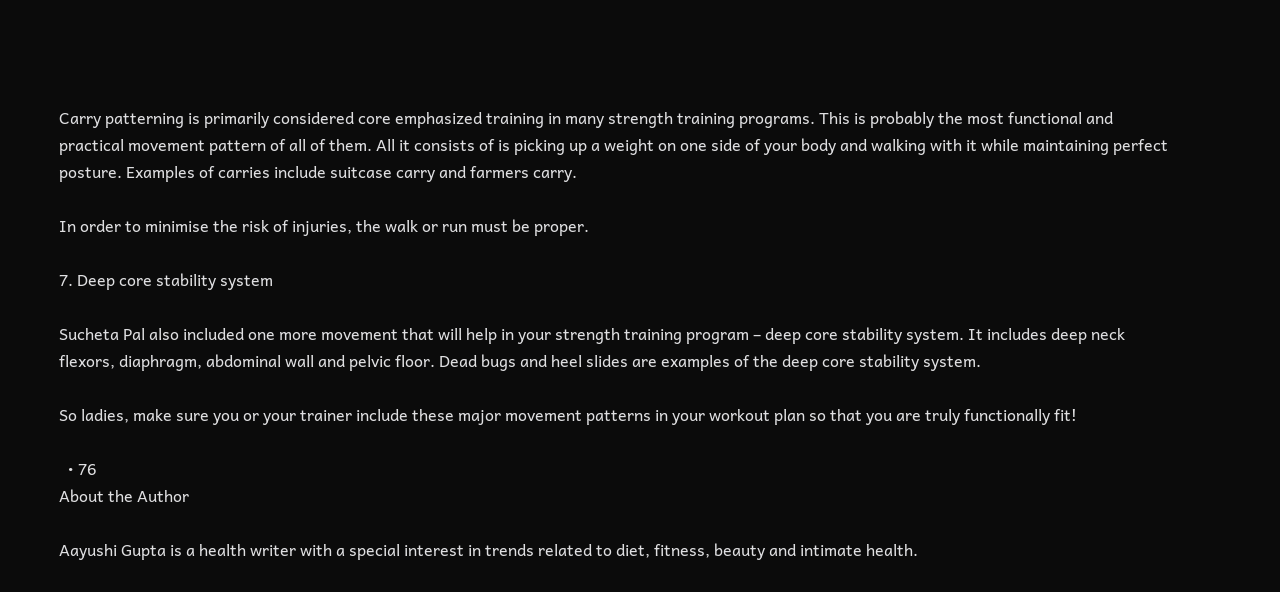Carry patterning is primarily considered core emphasized training in many strength training programs. This is probably the most functional and practical movement pattern of all of them. All it consists of is picking up a weight on one side of your body and walking with it while maintaining perfect posture. Examples of carries include suitcase carry and farmers carry.

In order to minimise the risk of injuries, the walk or run must be proper.

7. Deep core stability system

Sucheta Pal also included one more movement that will help in your strength training program – deep core stability system. It includes deep neck flexors, diaphragm, abdominal wall and pelvic floor. Dead bugs and heel slides are examples of the deep core stability system.

So ladies, make sure you or your trainer include these major movement patterns in your workout plan so that you are truly functionally fit!

  • 76
About the Author

Aayushi Gupta is a health writer with a special interest in trends related to diet, fitness, beauty and intimate health.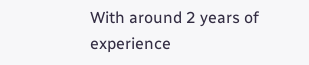With around 2 years of experience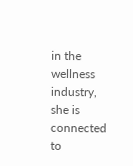in the wellness industry, she is connected to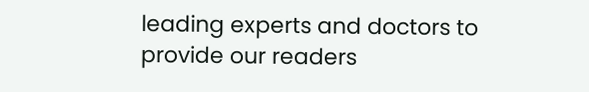leading experts and doctors to provide our readers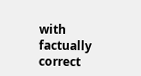with factually correct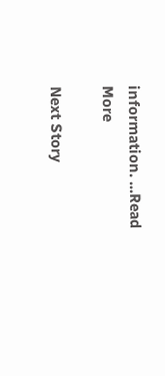information. ...Read More

Next Story